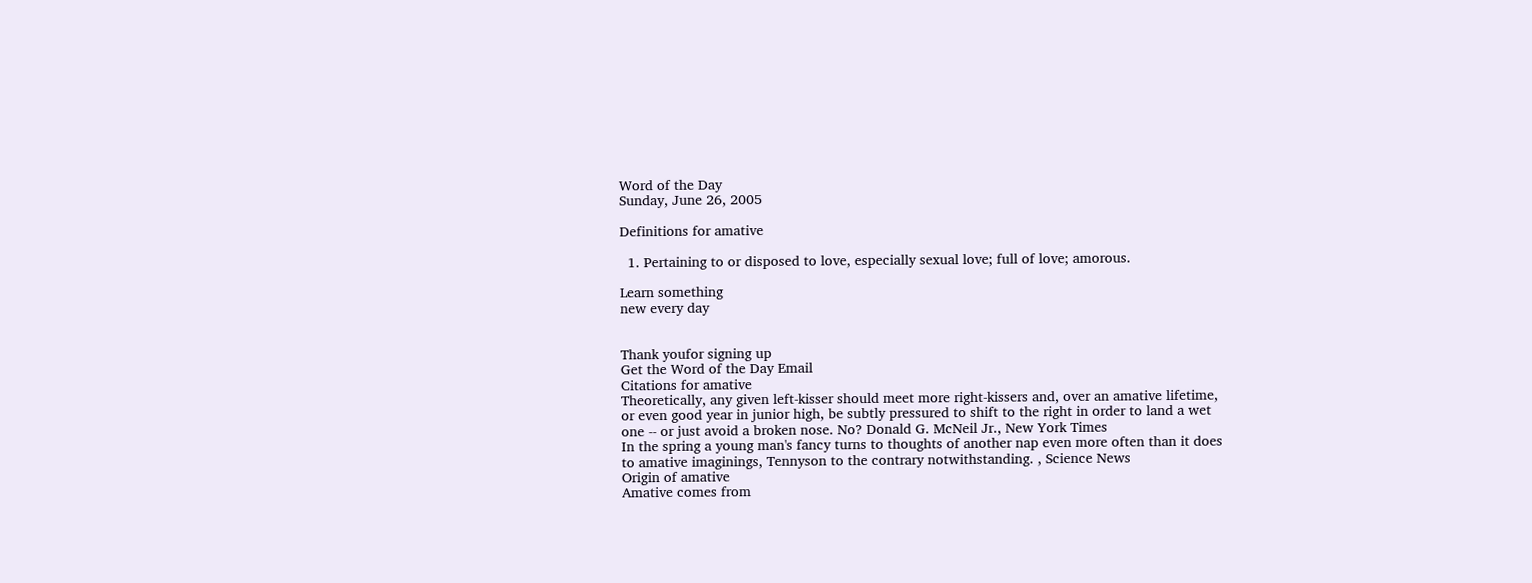Word of the Day
Sunday, June 26, 2005

Definitions for amative

  1. Pertaining to or disposed to love, especially sexual love; full of love; amorous.

Learn something
new every day


Thank youfor signing up
Get the Word of the Day Email
Citations for amative
Theoretically, any given left-kisser should meet more right-kissers and, over an amative lifetime, or even good year in junior high, be subtly pressured to shift to the right in order to land a wet one -- or just avoid a broken nose. No? Donald G. McNeil Jr., New York Times
In the spring a young man's fancy turns to thoughts of another nap even more often than it does to amative imaginings, Tennyson to the contrary notwithstanding. , Science News
Origin of amative
Amative comes from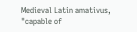Medieval Latin amativus, "capable of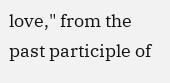love," from the past participle of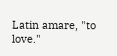Latin amare, "to love."